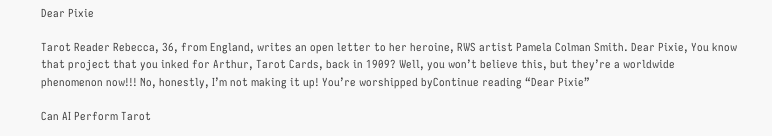Dear Pixie

Tarot Reader Rebecca, 36, from England, writes an open letter to her heroine, RWS artist Pamela Colman Smith. Dear Pixie, You know that project that you inked for Arthur, Tarot Cards, back in 1909? Well, you won’t believe this, but they’re a worldwide phenomenon now!!! No, honestly, I’m not making it up! You’re worshipped byContinue reading “Dear Pixie”

Can AI Perform Tarot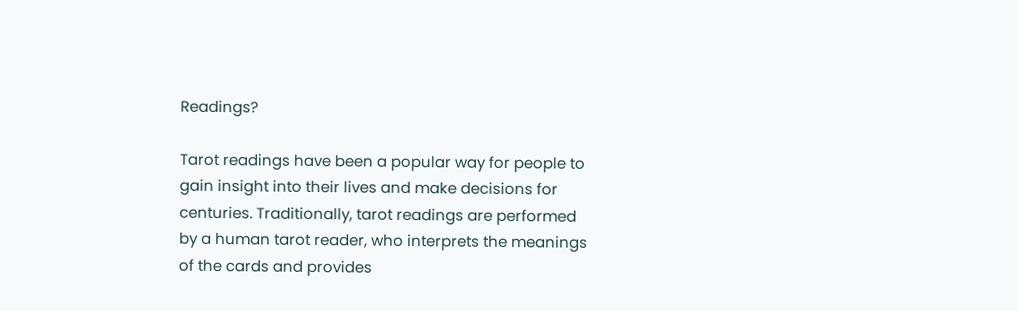Readings?

Tarot readings have been a popular way for people to gain insight into their lives and make decisions for centuries. Traditionally, tarot readings are performed by a human tarot reader, who interprets the meanings of the cards and provides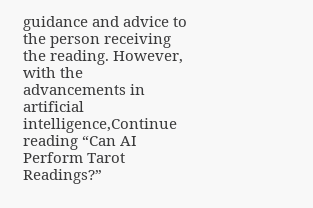guidance and advice to the person receiving the reading. However, with the advancements in artificial intelligence,Continue reading “Can AI Perform Tarot Readings?”